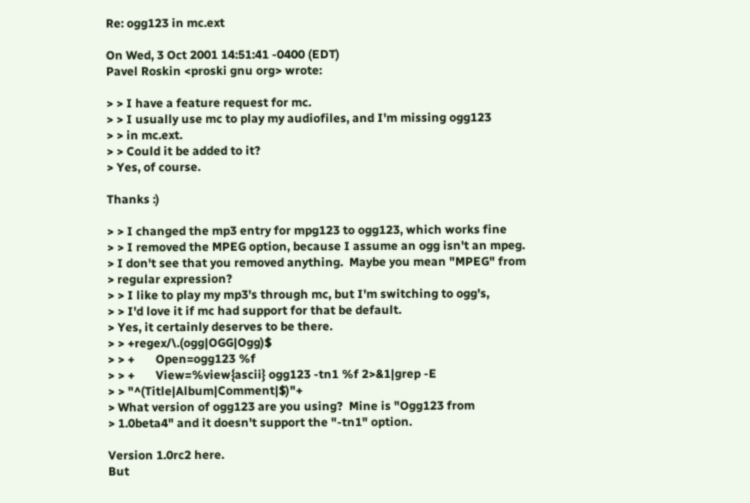Re: ogg123 in mc.ext

On Wed, 3 Oct 2001 14:51:41 -0400 (EDT)
Pavel Roskin <proski gnu org> wrote:

> > I have a feature request for mc.
> > I usually use mc to play my audiofiles, and I'm missing ogg123
> > in mc.ext.
> > Could it be added to it?
> Yes, of course.

Thanks :)

> > I changed the mp3 entry for mpg123 to ogg123, which works fine
> > I removed the MPEG option, because I assume an ogg isn't an mpeg.
> I don't see that you removed anything.  Maybe you mean "MPEG" from
> regular expression?
> > I like to play my mp3's through mc, but I'm switching to ogg's,
> > I'd love it if mc had support for that be default.
> Yes, it certainly deserves to be there.
> > +regex/\.(ogg|OGG|Ogg)$
> > +       Open=ogg123 %f
> > +       View=%view{ascii} ogg123 -tn1 %f 2>&1|grep -E
> > "^(Title|Album|Comment|$)"+
> What version of ogg123 are you using?  Mine is "Ogg123 from
> 1.0beta4" and it doesn't support the "-tn1" option.

Version 1.0rc2 here.
But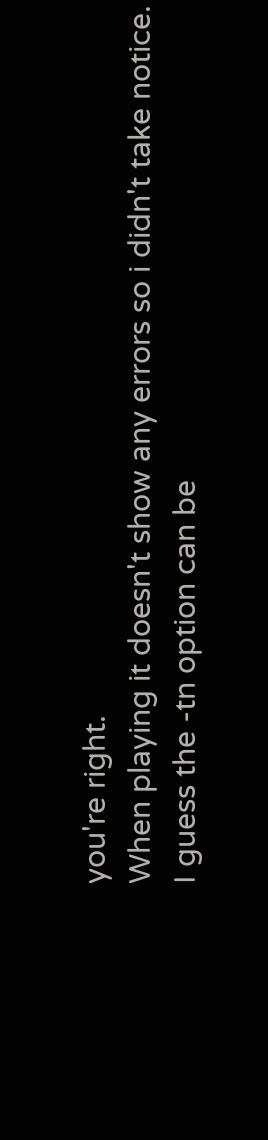you're right.
When playing it doesn't show any errors so i didn't take notice.
I guess the -tn option can be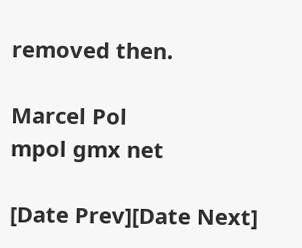removed then.

Marcel Pol
mpol gmx net

[Date Prev][Date Next]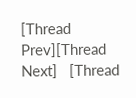[Thread Prev][Thread Next]   [Thread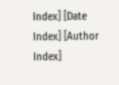Index] [Date Index] [Author Index]